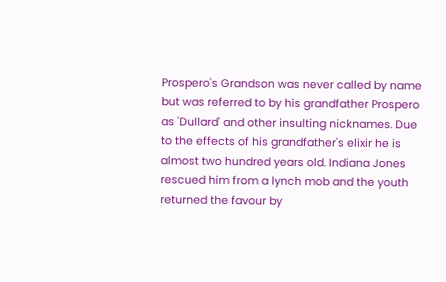Prospero's Grandson was never called by name but was referred to by his grandfather Prospero as 'Dullard' and other insulting nicknames. Due to the effects of his grandfather's elixir he is almost two hundred years old. Indiana Jones rescued him from a lynch mob and the youth returned the favour by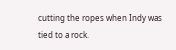cutting the ropes when Indy was tied to a rock.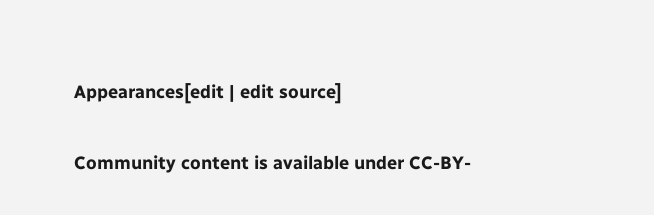Appearances[edit | edit source]

Community content is available under CC-BY-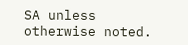SA unless otherwise noted.